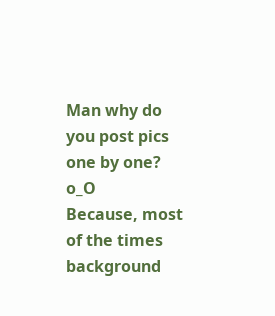Man why do you post pics one by one? o_O
Because, most of the times background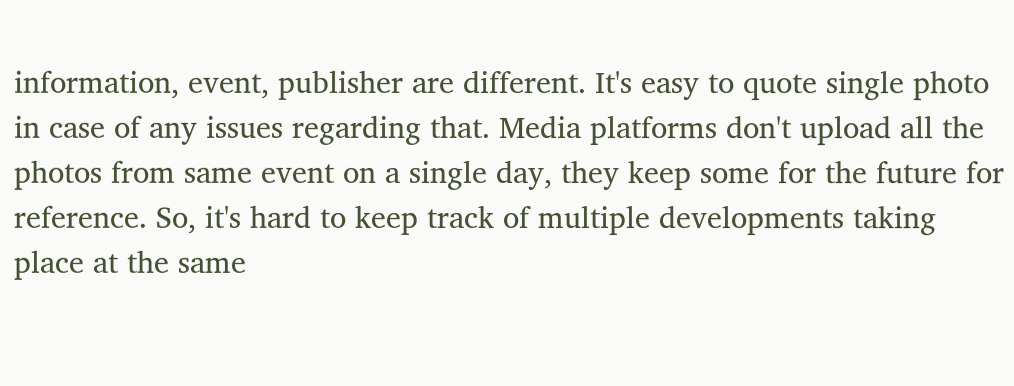information, event, publisher are different. It's easy to quote single photo in case of any issues regarding that. Media platforms don't upload all the photos from same event on a single day, they keep some for the future for reference. So, it's hard to keep track of multiple developments taking place at the same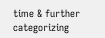time & further categorizing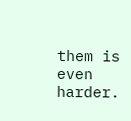them is even harder.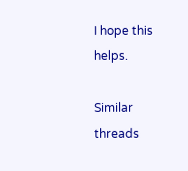I hope this helps.

Similar threads